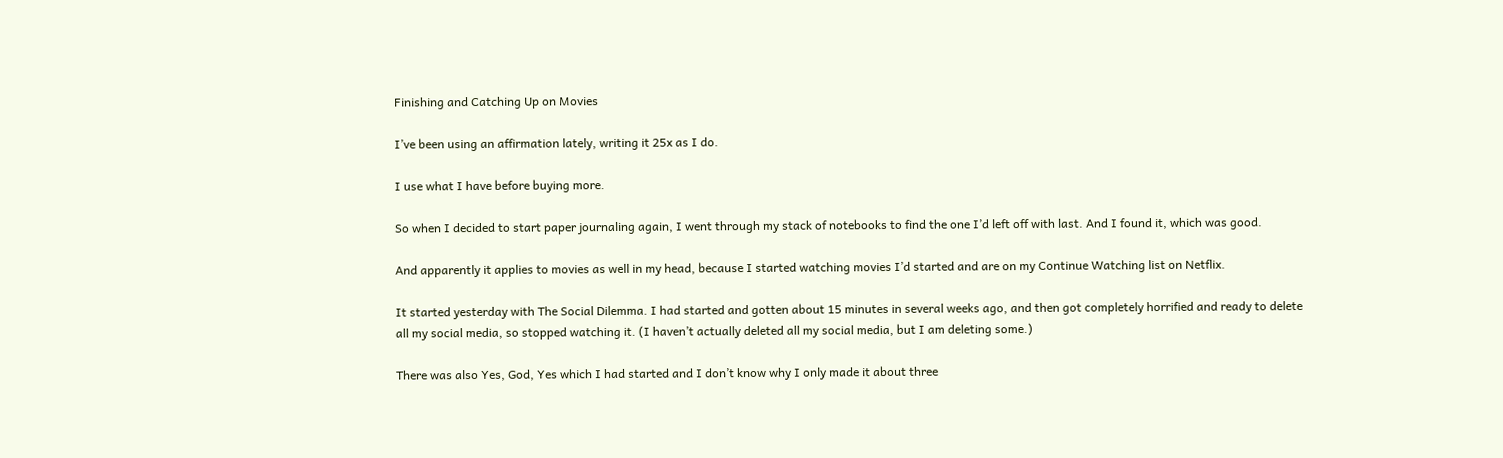Finishing and Catching Up on Movies

I’ve been using an affirmation lately, writing it 25x as I do.

I use what I have before buying more.

So when I decided to start paper journaling again, I went through my stack of notebooks to find the one I’d left off with last. And I found it, which was good.

And apparently it applies to movies as well in my head, because I started watching movies I’d started and are on my Continue Watching list on Netflix.

It started yesterday with The Social Dilemma. I had started and gotten about 15 minutes in several weeks ago, and then got completely horrified and ready to delete all my social media, so stopped watching it. (I haven’t actually deleted all my social media, but I am deleting some.)

There was also Yes, God, Yes which I had started and I don’t know why I only made it about three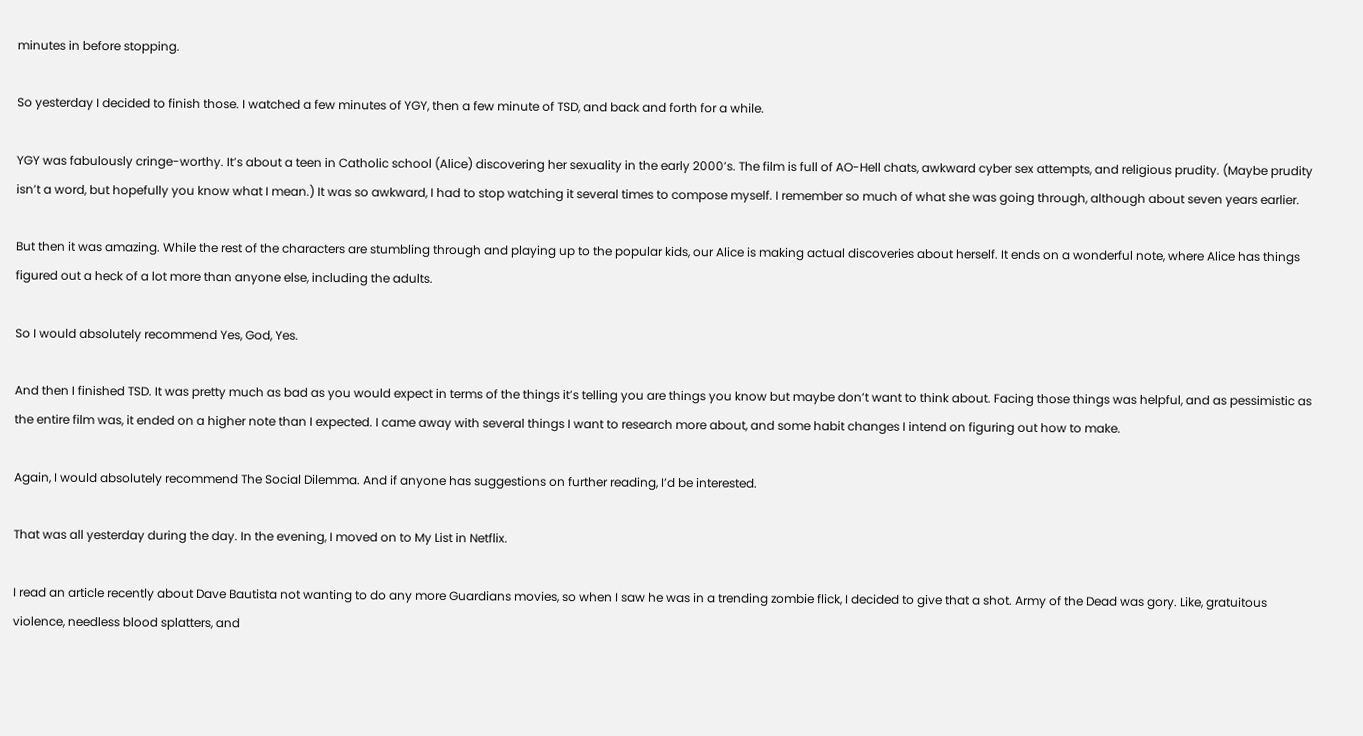minutes in before stopping.

So yesterday I decided to finish those. I watched a few minutes of YGY, then a few minute of TSD, and back and forth for a while.

YGY was fabulously cringe-worthy. It’s about a teen in Catholic school (Alice) discovering her sexuality in the early 2000’s. The film is full of AO-Hell chats, awkward cyber sex attempts, and religious prudity. (Maybe prudity isn’t a word, but hopefully you know what I mean.) It was so awkward, I had to stop watching it several times to compose myself. I remember so much of what she was going through, although about seven years earlier.

But then it was amazing. While the rest of the characters are stumbling through and playing up to the popular kids, our Alice is making actual discoveries about herself. It ends on a wonderful note, where Alice has things figured out a heck of a lot more than anyone else, including the adults.

So I would absolutely recommend Yes, God, Yes.

And then I finished TSD. It was pretty much as bad as you would expect in terms of the things it’s telling you are things you know but maybe don’t want to think about. Facing those things was helpful, and as pessimistic as the entire film was, it ended on a higher note than I expected. I came away with several things I want to research more about, and some habit changes I intend on figuring out how to make.

Again, I would absolutely recommend The Social Dilemma. And if anyone has suggestions on further reading, I’d be interested.

That was all yesterday during the day. In the evening, I moved on to My List in Netflix.

I read an article recently about Dave Bautista not wanting to do any more Guardians movies, so when I saw he was in a trending zombie flick, I decided to give that a shot. Army of the Dead was gory. Like, gratuitous violence, needless blood splatters, and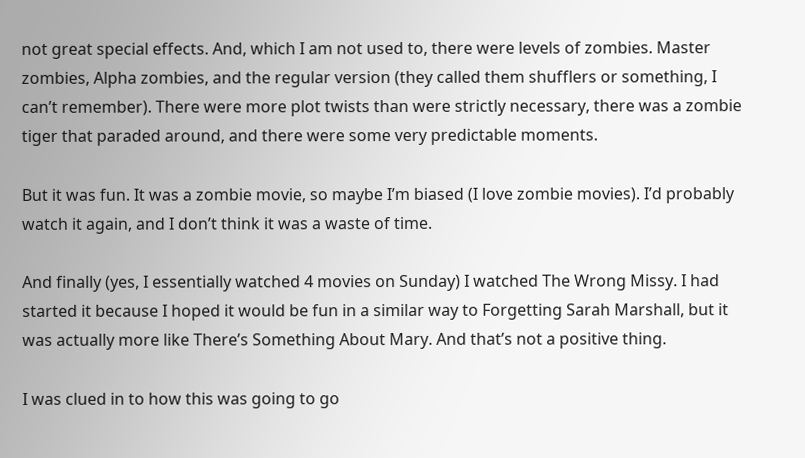not great special effects. And, which I am not used to, there were levels of zombies. Master zombies, Alpha zombies, and the regular version (they called them shufflers or something, I can’t remember). There were more plot twists than were strictly necessary, there was a zombie tiger that paraded around, and there were some very predictable moments.

But it was fun. It was a zombie movie, so maybe I’m biased (I love zombie movies). I’d probably watch it again, and I don’t think it was a waste of time.

And finally (yes, I essentially watched 4 movies on Sunday) I watched The Wrong Missy. I had started it because I hoped it would be fun in a similar way to Forgetting Sarah Marshall, but it was actually more like There’s Something About Mary. And that’s not a positive thing.

I was clued in to how this was going to go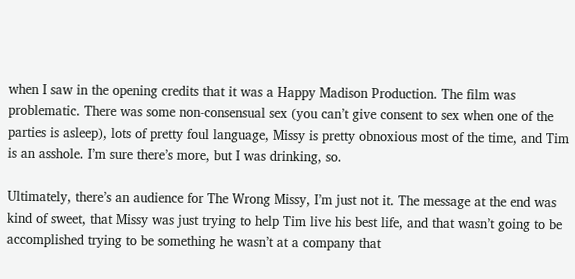when I saw in the opening credits that it was a Happy Madison Production. The film was problematic. There was some non-consensual sex (you can’t give consent to sex when one of the parties is asleep), lots of pretty foul language, Missy is pretty obnoxious most of the time, and Tim is an asshole. I’m sure there’s more, but I was drinking, so.

Ultimately, there’s an audience for The Wrong Missy, I’m just not it. The message at the end was kind of sweet, that Missy was just trying to help Tim live his best life, and that wasn’t going to be accomplished trying to be something he wasn’t at a company that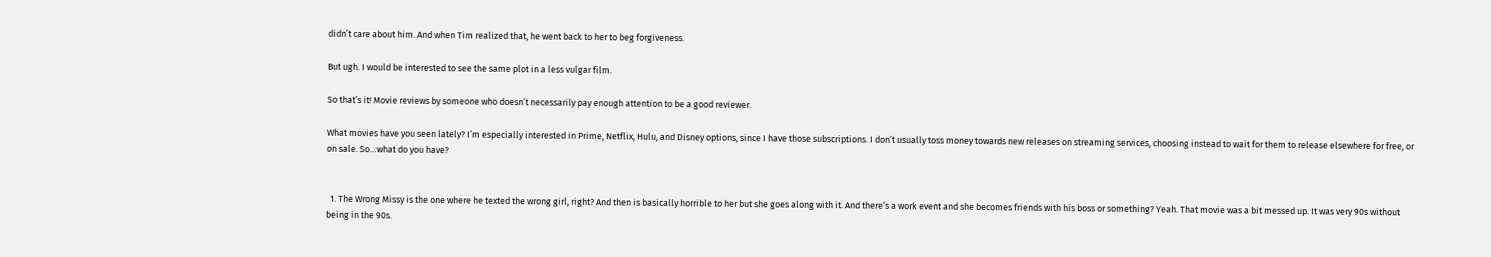didn’t care about him. And when Tim realized that, he went back to her to beg forgiveness.

But ugh. I would be interested to see the same plot in a less vulgar film.

So that’s it! Movie reviews by someone who doesn’t necessarily pay enough attention to be a good reviewer.

What movies have you seen lately? I’m especially interested in Prime, Netflix, Hulu, and Disney options, since I have those subscriptions. I don’t usually toss money towards new releases on streaming services, choosing instead to wait for them to release elsewhere for free, or on sale. So…what do you have?


  1. The Wrong Missy is the one where he texted the wrong girl, right? And then is basically horrible to her but she goes along with it. And there’s a work event and she becomes friends with his boss or something? Yeah. That movie was a bit messed up. It was very 90s without being in the 90s.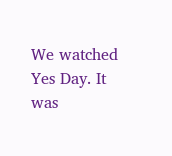We watched Yes Day. It was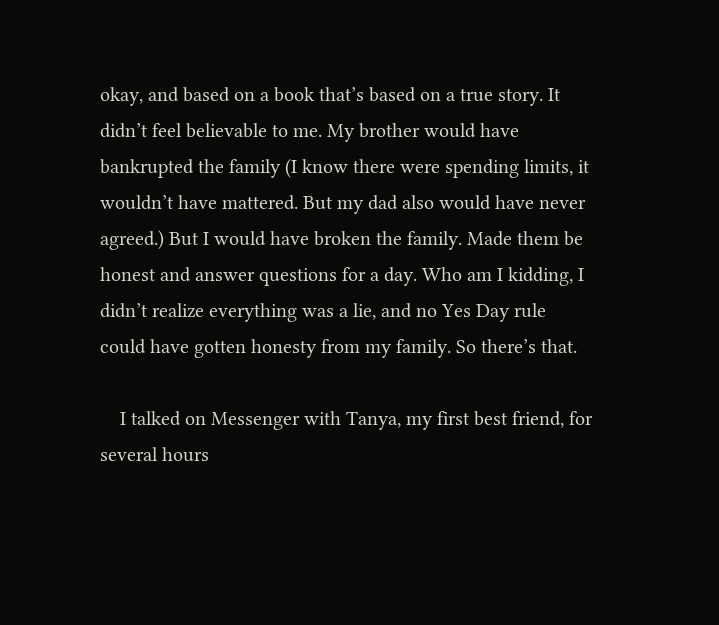okay, and based on a book that’s based on a true story. It didn’t feel believable to me. My brother would have bankrupted the family (I know there were spending limits, it wouldn’t have mattered. But my dad also would have never agreed.) But I would have broken the family. Made them be honest and answer questions for a day. Who am I kidding, I didn’t realize everything was a lie, and no Yes Day rule could have gotten honesty from my family. So there’s that.

    I talked on Messenger with Tanya, my first best friend, for several hours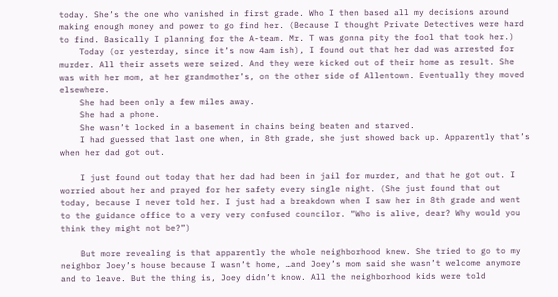today. She’s the one who vanished in first grade. Who I then based all my decisions around making enough money and power to go find her. (Because I thought Private Detectives were hard to find. Basically I planning for the A-team. Mr. T was gonna pity the fool that took her.)
    Today (or yesterday, since it’s now 4am ish), I found out that her dad was arrested for murder. All their assets were seized. And they were kicked out of their home as result. She was with her mom, at her grandmother’s, on the other side of Allentown. Eventually they moved elsewhere.
    She had been only a few miles away.
    She had a phone.
    She wasn’t locked in a basement in chains being beaten and starved.
    I had guessed that last one when, in 8th grade, she just showed back up. Apparently that’s when her dad got out.

    I just found out today that her dad had been in jail for murder, and that he got out. I worried about her and prayed for her safety every single night. (She just found that out today, because I never told her. I just had a breakdown when I saw her in 8th grade and went to the guidance office to a very very confused councilor. “Who is alive, dear? Why would you think they might not be?”)

    But more revealing is that apparently the whole neighborhood knew. She tried to go to my neighbor Joey’s house because I wasn’t home, …and Joey’s mom said she wasn’t welcome anymore and to leave. But the thing is, Joey didn’t know. All the neighborhood kids were told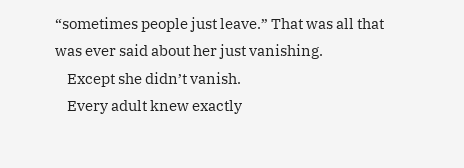“sometimes people just leave.” That was all that was ever said about her just vanishing.
    Except she didn’t vanish.
    Every adult knew exactly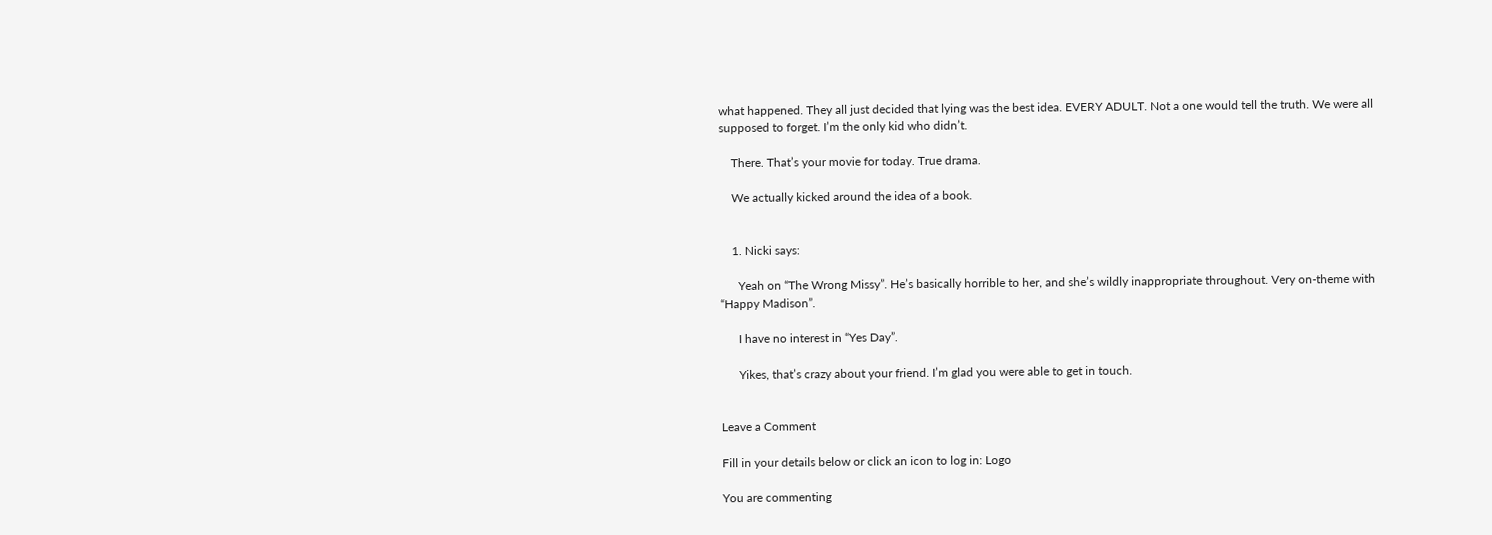what happened. They all just decided that lying was the best idea. EVERY ADULT. Not a one would tell the truth. We were all supposed to forget. I’m the only kid who didn’t.

    There. That’s your movie for today. True drama.

    We actually kicked around the idea of a book.


    1. Nicki says:

      Yeah on “The Wrong Missy”. He’s basically horrible to her, and she’s wildly inappropriate throughout. Very on-theme with “Happy Madison”.

      I have no interest in “Yes Day”.

      Yikes, that’s crazy about your friend. I’m glad you were able to get in touch.


Leave a Comment

Fill in your details below or click an icon to log in: Logo

You are commenting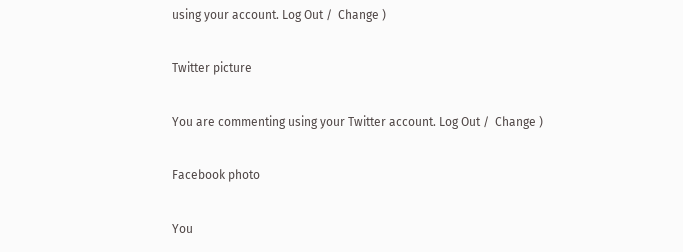using your account. Log Out /  Change )

Twitter picture

You are commenting using your Twitter account. Log Out /  Change )

Facebook photo

You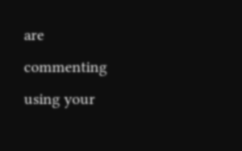are commenting using your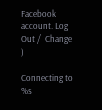Facebook account. Log Out /  Change )

Connecting to %s